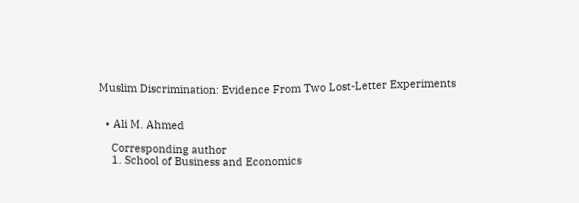Muslim Discrimination: Evidence From Two Lost-Letter Experiments


  • Ali M. Ahmed

    Corresponding author
    1. School of Business and Economics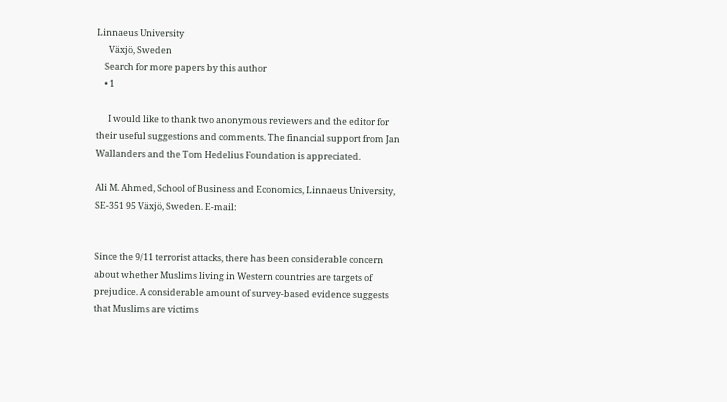Linnaeus University
      Växjö, Sweden
    Search for more papers by this author
    • 1

      I would like to thank two anonymous reviewers and the editor for their useful suggestions and comments. The financial support from Jan Wallanders and the Tom Hedelius Foundation is appreciated.

Ali M. Ahmed, School of Business and Economics, Linnaeus University, SE-351 95 Växjö, Sweden. E-mail:


Since the 9/11 terrorist attacks, there has been considerable concern about whether Muslims living in Western countries are targets of prejudice. A considerable amount of survey-based evidence suggests that Muslims are victims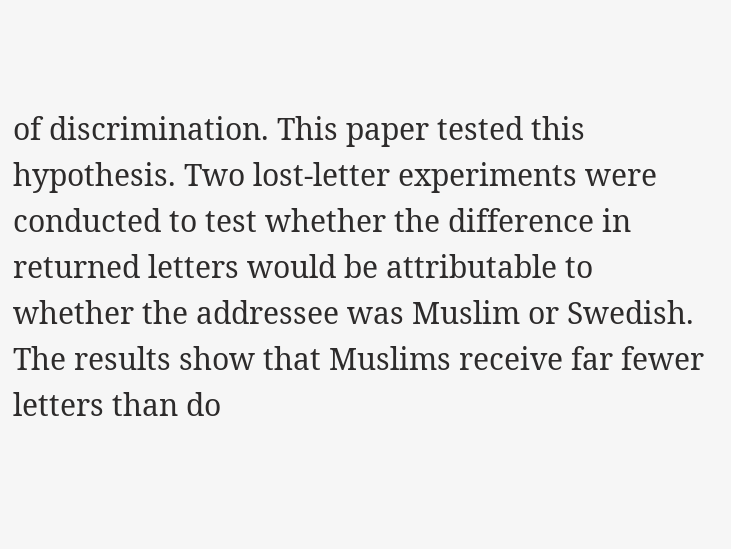of discrimination. This paper tested this hypothesis. Two lost-letter experiments were conducted to test whether the difference in returned letters would be attributable to whether the addressee was Muslim or Swedish. The results show that Muslims receive far fewer letters than do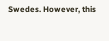Swedes. However, this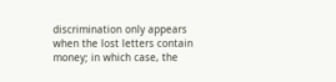discrimination only appears when the lost letters contain money; in which case, the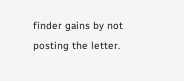finder gains by not posting the letter.